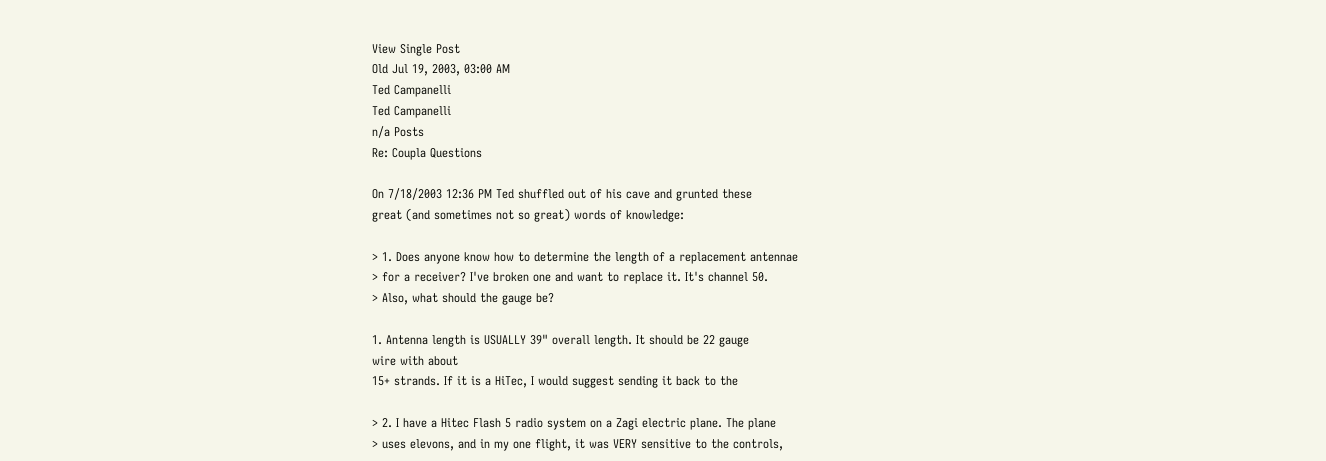View Single Post
Old Jul 19, 2003, 03:00 AM
Ted Campanelli
Ted Campanelli
n/a Posts
Re: Coupla Questions

On 7/18/2003 12:36 PM Ted shuffled out of his cave and grunted these
great (and sometimes not so great) words of knowledge:

> 1. Does anyone know how to determine the length of a replacement antennae
> for a receiver? I've broken one and want to replace it. It's channel 50.
> Also, what should the gauge be?

1. Antenna length is USUALLY 39" overall length. It should be 22 gauge
wire with about
15+ strands. If it is a HiTec, I would suggest sending it back to the

> 2. I have a Hitec Flash 5 radio system on a Zagi electric plane. The plane
> uses elevons, and in my one flight, it was VERY sensitive to the controls,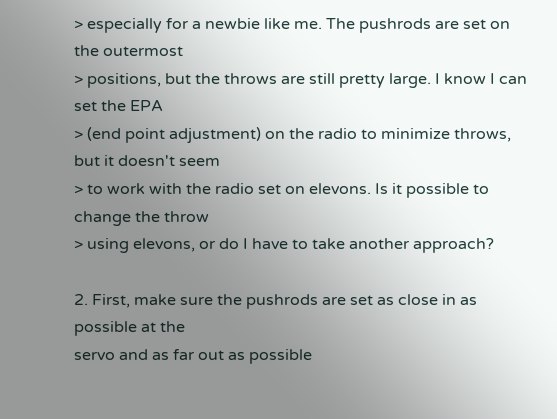> especially for a newbie like me. The pushrods are set on the outermost
> positions, but the throws are still pretty large. I know I can set the EPA
> (end point adjustment) on the radio to minimize throws, but it doesn't seem
> to work with the radio set on elevons. Is it possible to change the throw
> using elevons, or do I have to take another approach?

2. First, make sure the pushrods are set as close in as possible at the
servo and as far out as possible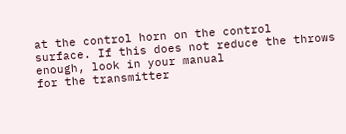at the control horn on the control
surface. If this does not reduce the throws enough, look in your manual
for the transmitter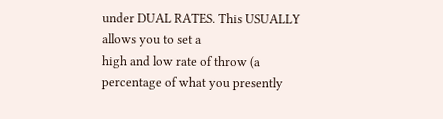under DUAL RATES. This USUALLY allows you to set a
high and low rate of throw (a percentage of what you presently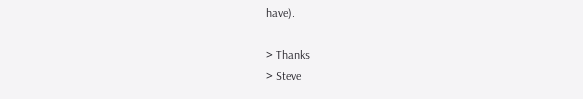have).

> Thanks
> Steve